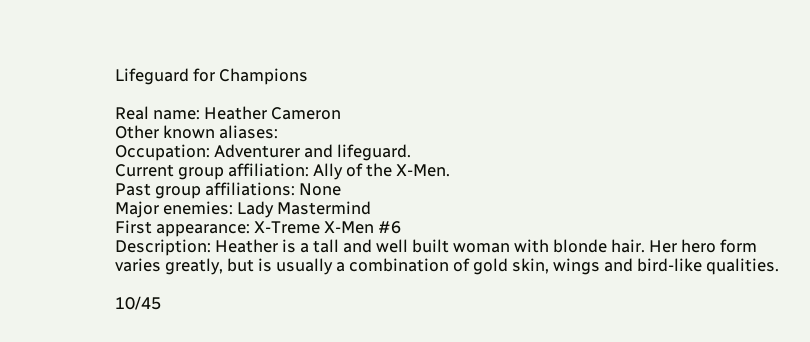Lifeguard for Champions

Real name: Heather Cameron
Other known aliases:
Occupation: Adventurer and lifeguard.
Current group affiliation: Ally of the X-Men.
Past group affiliations: None
Major enemies: Lady Mastermind
First appearance: X-Treme X-Men #6
Description: Heather is a tall and well built woman with blonde hair. Her hero form varies greatly, but is usually a combination of gold skin, wings and bird-like qualities.

10/45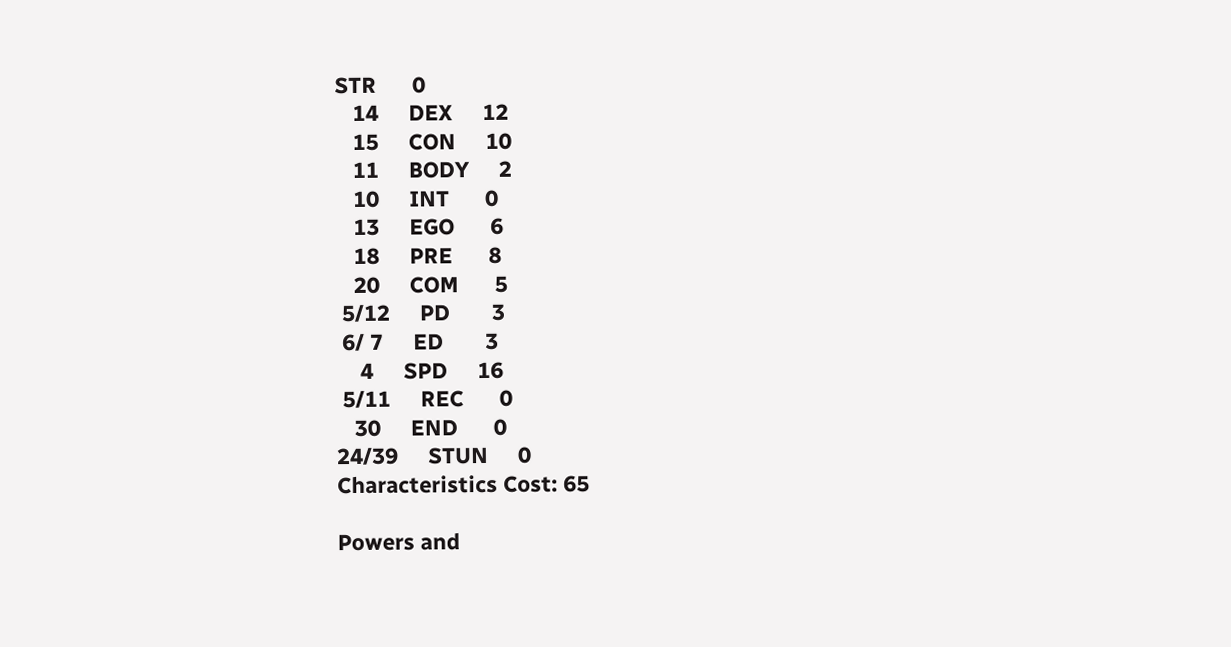STR      0
   14     DEX     12
   15     CON     10
   11     BODY     2
   10     INT      0
   13     EGO      6
   18     PRE      8
   20     COM      5
 5/12     PD       3
 6/ 7     ED       3
    4     SPD     16
 5/11     REC      0
   30     END      0
24/39     STUN     0
Characteristics Cost: 65

Powers and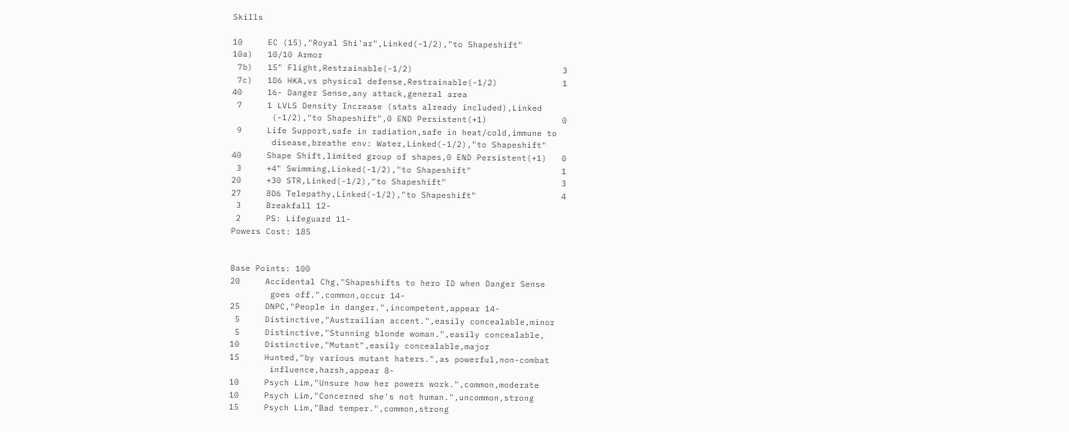Skills

10     EC (15),"Royal Shi'ar",Linked(-1/2),"to Shapeshift"
10a)   10/10 Armor
 7b)   15" Flight,Restrainable(-1/2)                              3
 7c)   1D6 HKA,vs physical defense,Restrainable(-1/2)             1
40     16- Danger Sense,any attack,general area
 7     1 LVLS Density Increase (stats already included),Linked
        (-1/2),"to Shapeshift",0 END Persistent(+1)               0
 9     Life Support,safe in radiation,safe in heat/cold,immune to
        disease,breathe env: Water,Linked(-1/2),"to Shapeshift"
40     Shape Shift,limited group of shapes,0 END Persistent(+1)   0
 3     +4" Swimming,Linked(-1/2),"to Shapeshift"                  1
20     +30 STR,Linked(-1/2),"to Shapeshift"                       3
27     8D6 Telepathy,Linked(-1/2),"to Shapeshift"                 4
 3     Breakfall 12-
 2     PS: Lifeguard 11-
Powers Cost: 185


Base Points: 100
20     Accidental Chg,"Shapeshifts to hero ID when Danger Sense
        goes off.",common,occur 14-
25     DNPC,"People in danger.",incompetent,appear 14-
 5     Distinctive,"Austrailian accent.",easily concealable,minor
 5     Distinctive,"Stunning blonde woman.",easily concealable,
10     Distinctive,"Mutant",easily concealable,major
15     Hunted,"by various mutant haters.",as powerful,non-combat
        influence,harsh,appear 8-
10     Psych Lim,"Unsure how her powers work.",common,moderate
10     Psych Lim,"Concerned she's not human.",uncommon,strong
15     Psych Lim,"Bad temper.",common,strong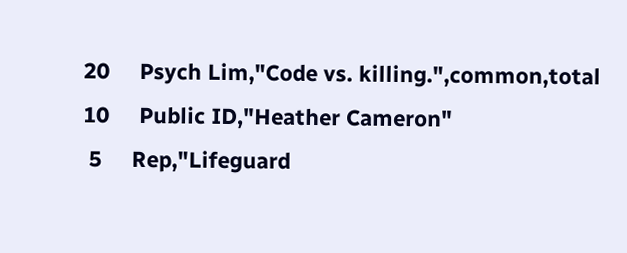20     Psych Lim,"Code vs. killing.",common,total
10     Public ID,"Heather Cameron"
 5     Rep,"Lifeguard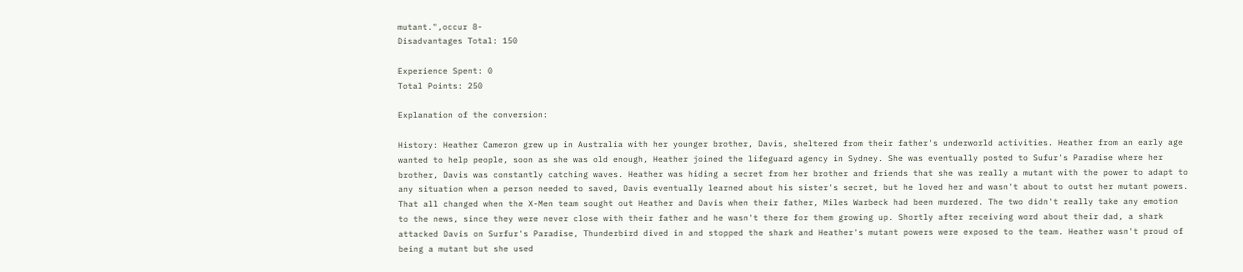mutant.",occur 8-
Disadvantages Total: 150

Experience Spent: 0
Total Points: 250

Explanation of the conversion:

History: Heather Cameron grew up in Australia with her younger brother, Davis, sheltered from their father's underworld activities. Heather from an early age wanted to help people, soon as she was old enough, Heather joined the lifeguard agency in Sydney. She was eventually posted to Sufur's Paradise where her brother, Davis was constantly catching waves. Heather was hiding a secret from her brother and friends that she was really a mutant with the power to adapt to any situation when a person needed to saved, Davis eventually learned about his sister's secret, but he loved her and wasn't about to outst her mutant powers. That all changed when the X-Men team sought out Heather and Davis when their father, Miles Warbeck had been murdered. The two didn't really take any emotion to the news, since they were never close with their father and he wasn't there for them growing up. Shortly after receiving word about their dad, a shark attacked Davis on Surfur's Paradise, Thunderbird dived in and stopped the shark and Heather's mutant powers were exposed to the team. Heather wasn't proud of being a mutant but she used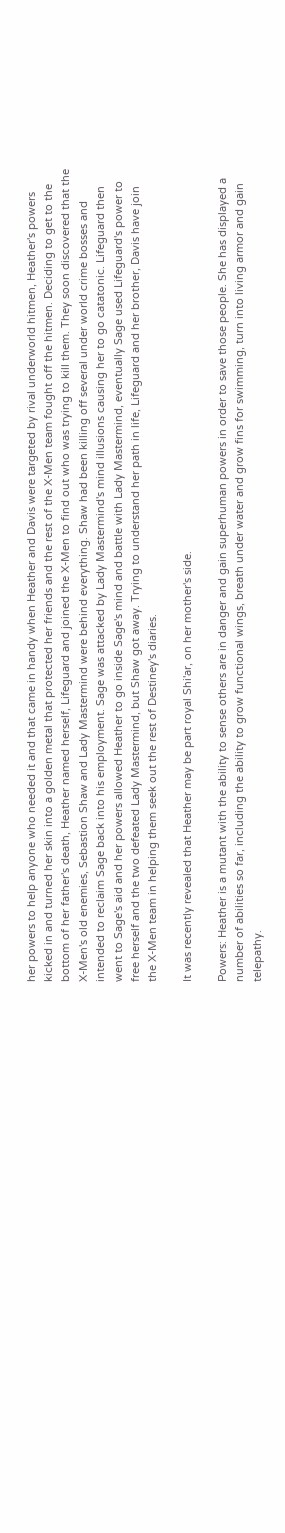her powers to help anyone who needed it and that came in handy when Heather and Davis were targeted by rival underworld hitmen, Heather's powers kicked in and turned her skin into a golden metal that protected her friends and the rest of the X-Men team fought off the hitmen. Deciding to get to the bottom of her father's death, Heather named herself, Lifeguard and joined the X-Men to find out who was trying to kill them. They soon discovered that the X-Men's old enemies, Sebastion Shaw and Lady Mastermind were behind everything. Shaw had been killing off several under world crime bosses and intended to reclaim Sage back into his employment. Sage was attacked by Lady Mastermind's mind illusions causing her to go catatonic. Lifeguard then went to Sage's aid and her powers allowed Heather to go inside Sage's mind and battle with Lady Mastermind, eventually Sage used Lifeguard's power to free herself and the two defeated Lady Mastermind, but Shaw got away. Trying to understand her path in life, Lifeguard and her brother, Davis have join the X-Men team in helping them seek out the rest of Destiney's diaries.

It was recently revealed that Heather may be part royal Shi'ar, on her mother's side.

Powers: Heather is a mutant with the ability to sense others are in danger and gain superhuman powers in order to save those people. She has displayed a number of abilities so far, including the ability to grow functional wings, breath under water and grow fins for swimming, turn into living armor and gain telepathy.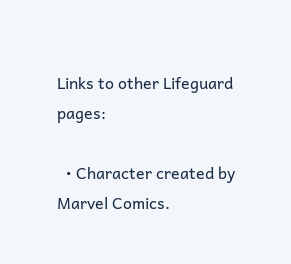Links to other Lifeguard pages:

  • Character created by Marvel Comics.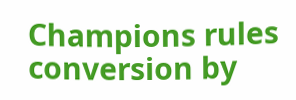Champions rules conversion by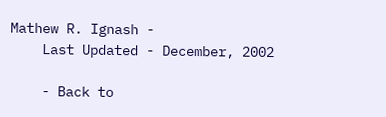Mathew R. Ignash -
    Last Updated - December, 2002

    - Back to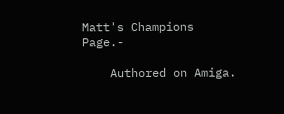Matt's Champions Page.-

    Authored on Amiga.